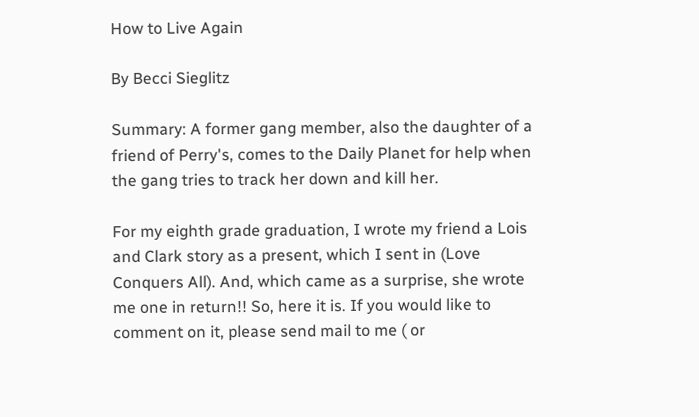How to Live Again

By Becci Sieglitz

Summary: A former gang member, also the daughter of a friend of Perry's, comes to the Daily Planet for help when the gang tries to track her down and kill her.

For my eighth grade graduation, I wrote my friend a Lois and Clark story as a present, which I sent in (Love Conquers All). And, which came as a surprise, she wrote me one in return!! So, here it is. If you would like to comment on it, please send mail to me ( or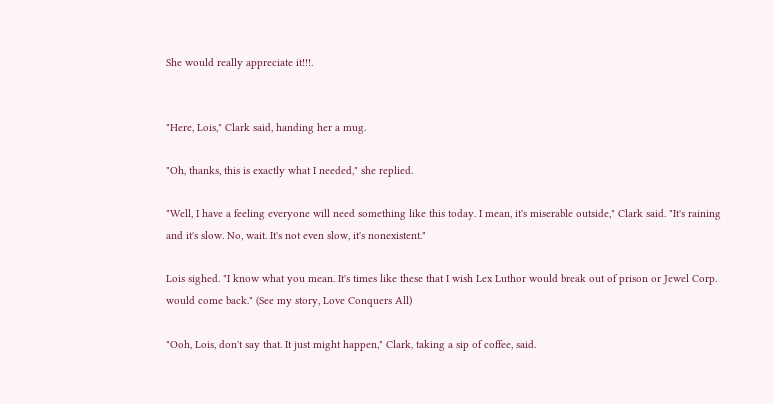She would really appreciate it!!!.


"Here, Lois," Clark said, handing her a mug.

"Oh, thanks, this is exactly what I needed," she replied.

"Well, I have a feeling everyone will need something like this today. I mean, it's miserable outside," Clark said. "It's raining and it's slow. No, wait. It's not even slow, it's nonexistent."

Lois sighed. "I know what you mean. It's times like these that I wish Lex Luthor would break out of prison or Jewel Corp. would come back." (See my story, Love Conquers All)

"Ooh, Lois, don't say that. It just might happen," Clark, taking a sip of coffee, said.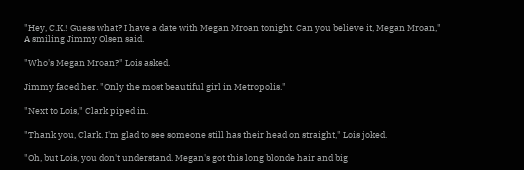"Hey, C.K.! Guess what? I have a date with Megan Mroan tonight. Can you believe it, Megan Mroan," A smiling Jimmy Olsen said.

"Who's Megan Mroan?" Lois asked.

Jimmy faced her. "Only the most beautiful girl in Metropolis."

"Next to Lois," Clark piped in.

"Thank you, Clark. I'm glad to see someone still has their head on straight," Lois joked.

"Oh, but Lois, you don't understand. Megan's got this long blonde hair and big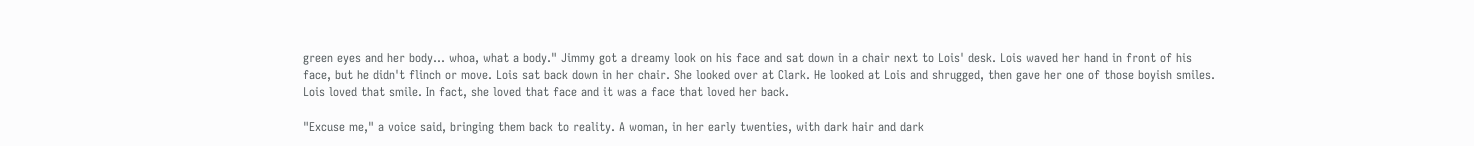green eyes and her body… whoa, what a body." Jimmy got a dreamy look on his face and sat down in a chair next to Lois' desk. Lois waved her hand in front of his face, but he didn't flinch or move. Lois sat back down in her chair. She looked over at Clark. He looked at Lois and shrugged, then gave her one of those boyish smiles. Lois loved that smile. In fact, she loved that face and it was a face that loved her back.

"Excuse me," a voice said, bringing them back to reality. A woman, in her early twenties, with dark hair and dark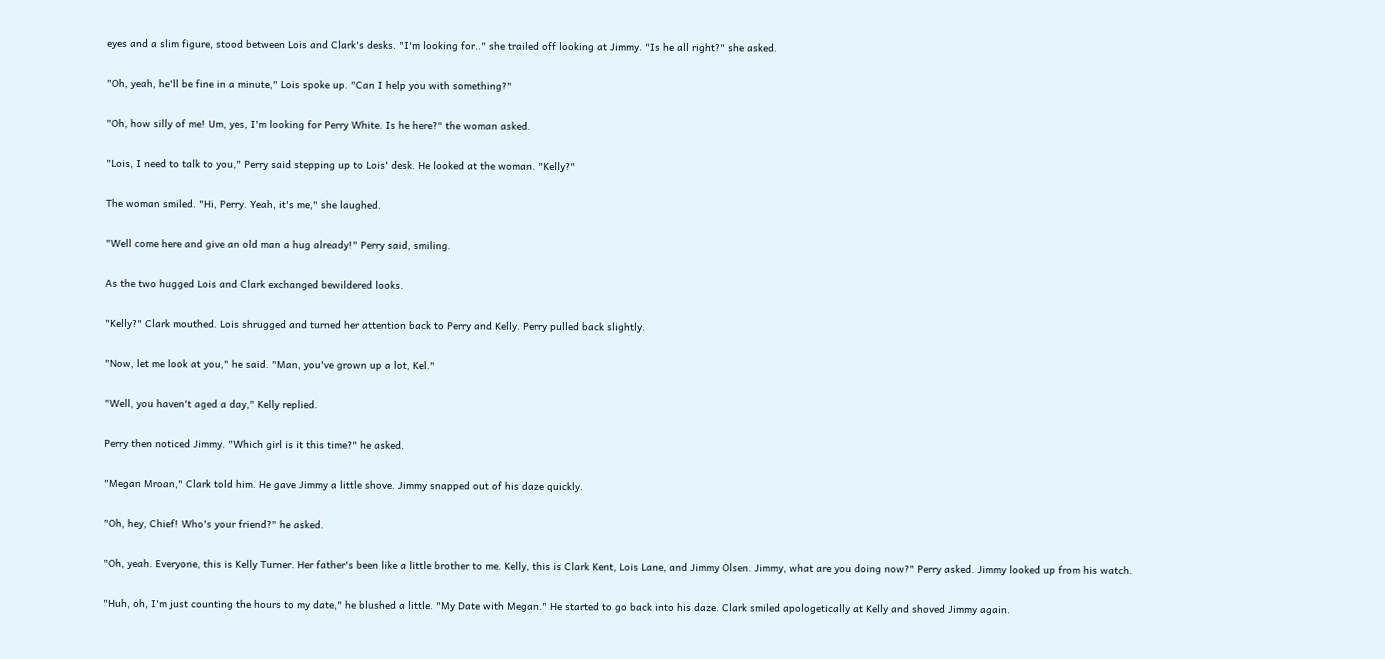eyes and a slim figure, stood between Lois and Clark's desks. "I'm looking for.." she trailed off looking at Jimmy. "Is he all right?" she asked.

"Oh, yeah, he'll be fine in a minute," Lois spoke up. "Can I help you with something?"

"Oh, how silly of me! Um, yes, I'm looking for Perry White. Is he here?" the woman asked.

"Lois, I need to talk to you," Perry said stepping up to Lois' desk. He looked at the woman. "Kelly?"

The woman smiled. "Hi, Perry. Yeah, it's me," she laughed.

"Well come here and give an old man a hug already!" Perry said, smiling.

As the two hugged Lois and Clark exchanged bewildered looks.

"Kelly?" Clark mouthed. Lois shrugged and turned her attention back to Perry and Kelly. Perry pulled back slightly.

"Now, let me look at you," he said. "Man, you've grown up a lot, Kel."

"Well, you haven't aged a day," Kelly replied.

Perry then noticed Jimmy. "Which girl is it this time?" he asked.

"Megan Mroan," Clark told him. He gave Jimmy a little shove. Jimmy snapped out of his daze quickly.

"Oh, hey, Chief! Who's your friend?" he asked.

"Oh, yeah. Everyone, this is Kelly Turner. Her father's been like a little brother to me. Kelly, this is Clark Kent, Lois Lane, and Jimmy Olsen. Jimmy, what are you doing now?" Perry asked. Jimmy looked up from his watch.

"Huh, oh, I'm just counting the hours to my date," he blushed a little. "My Date with Megan." He started to go back into his daze. Clark smiled apologetically at Kelly and shoved Jimmy again.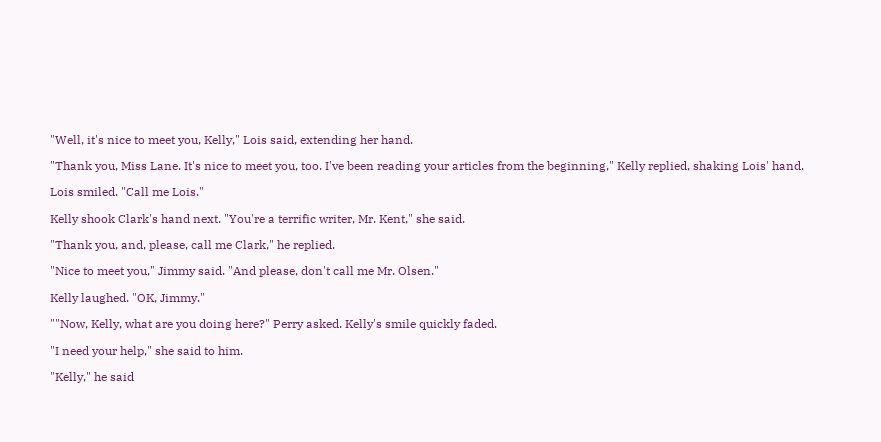"Well, it's nice to meet you, Kelly," Lois said, extending her hand.

"Thank you, Miss Lane. It's nice to meet you, too. I've been reading your articles from the beginning," Kelly replied, shaking Lois' hand.

Lois smiled. "Call me Lois."

Kelly shook Clark's hand next. "You're a terrific writer, Mr. Kent," she said.

"Thank you, and, please, call me Clark," he replied.

"Nice to meet you," Jimmy said. "And please, don't call me Mr. Olsen."

Kelly laughed. "OK, Jimmy."

""Now, Kelly, what are you doing here?" Perry asked. Kelly's smile quickly faded.

"I need your help," she said to him.

"Kelly," he said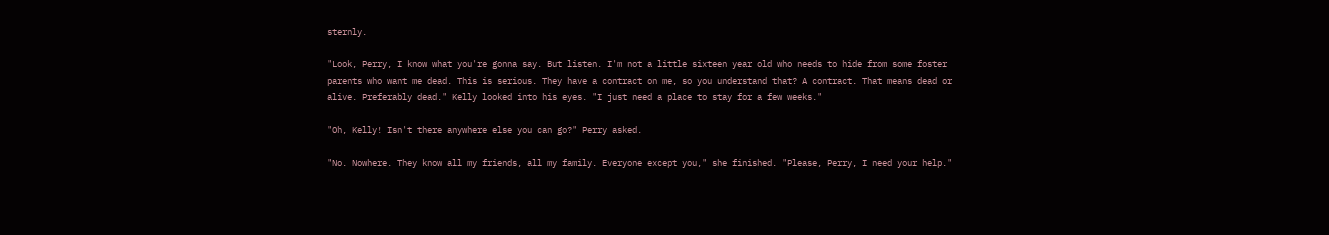sternly.

"Look, Perry, I know what you're gonna say. But listen. I'm not a little sixteen year old who needs to hide from some foster parents who want me dead. This is serious. They have a contract on me, so you understand that? A contract. That means dead or alive. Preferably dead." Kelly looked into his eyes. "I just need a place to stay for a few weeks."

"Oh, Kelly! Isn't there anywhere else you can go?" Perry asked.

"No. Nowhere. They know all my friends, all my family. Everyone except you," she finished. "Please, Perry, I need your help."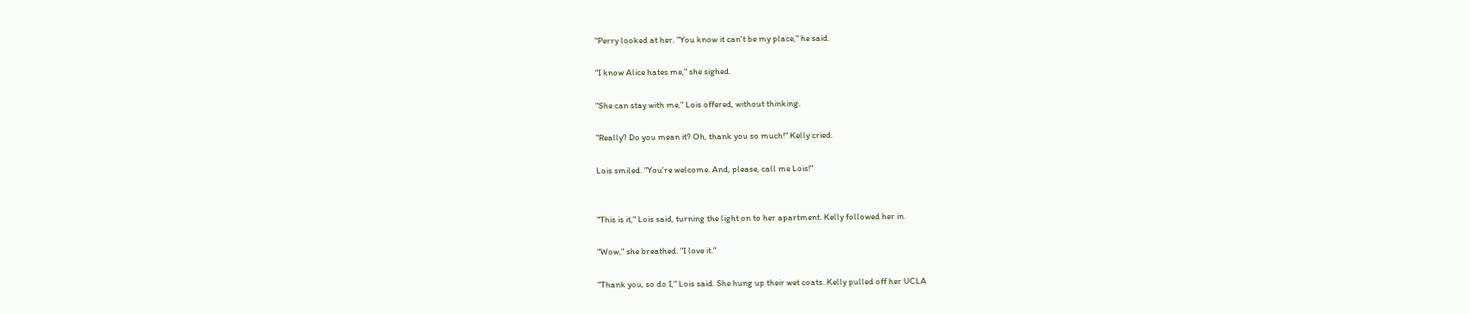"Perry looked at her. "You know it can't be my place," he said.

"I know Alice hates me," she sighed.

"She can stay with me," Lois offered, without thinking.

"Really? Do you mean it? Oh, thank you so much!" Kelly cried.

Lois smiled. "You're welcome. And, please, call me Lois!"


"This is it," Lois said, turning the light on to her apartment. Kelly followed her in.

"Wow," she breathed. "I love it."

"Thank you, so do I," Lois said. She hung up their wet coats. Kelly pulled off her UCLA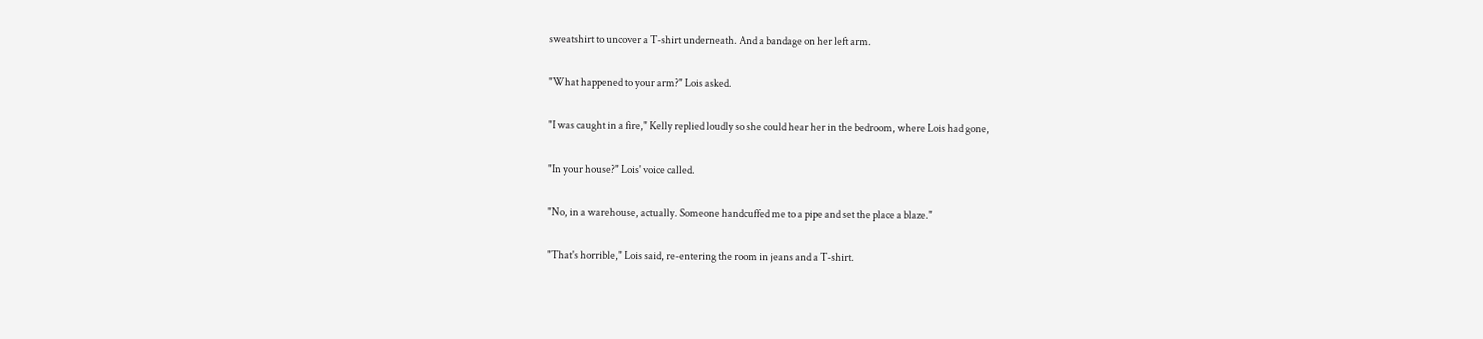sweatshirt to uncover a T-shirt underneath. And a bandage on her left arm.

"What happened to your arm?" Lois asked.

"I was caught in a fire," Kelly replied loudly so she could hear her in the bedroom, where Lois had gone,

"In your house?" Lois' voice called.

"No, in a warehouse, actually. Someone handcuffed me to a pipe and set the place a blaze."

"That's horrible," Lois said, re-entering the room in jeans and a T-shirt.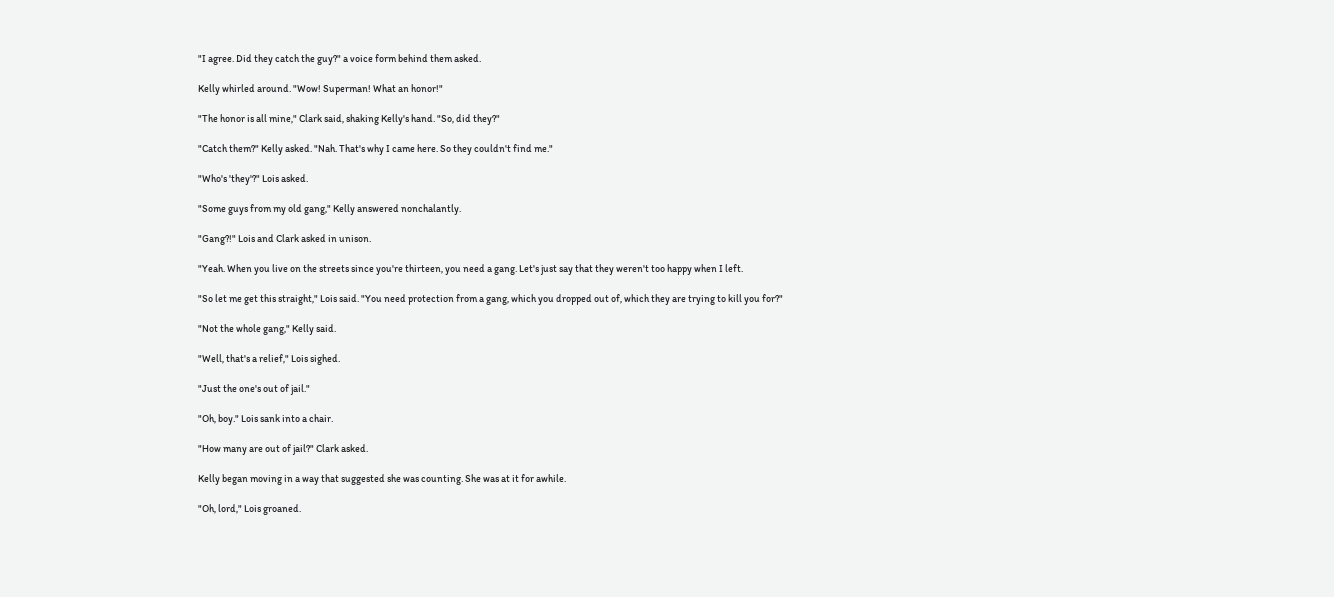"I agree. Did they catch the guy?" a voice form behind them asked.

Kelly whirled around. "Wow! Superman! What an honor!"

"The honor is all mine," Clark said, shaking Kelly's hand. "So, did they?"

"Catch them?" Kelly asked. "Nah. That's why I came here. So they couldn't find me."

"Who's 'they'?" Lois asked.

"Some guys from my old gang," Kelly answered nonchalantly.

"Gang?!" Lois and Clark asked in unison.

"Yeah. When you live on the streets since you're thirteen, you need a gang. Let's just say that they weren't too happy when I left.

"So let me get this straight," Lois said. "You need protection from a gang, which you dropped out of, which they are trying to kill you for?"

"Not the whole gang," Kelly said.

"Well, that's a relief," Lois sighed.

"Just the one's out of jail."

"Oh, boy." Lois sank into a chair.

"How many are out of jail?" Clark asked.

Kelly began moving in a way that suggested she was counting. She was at it for awhile.

"Oh, lord," Lois groaned.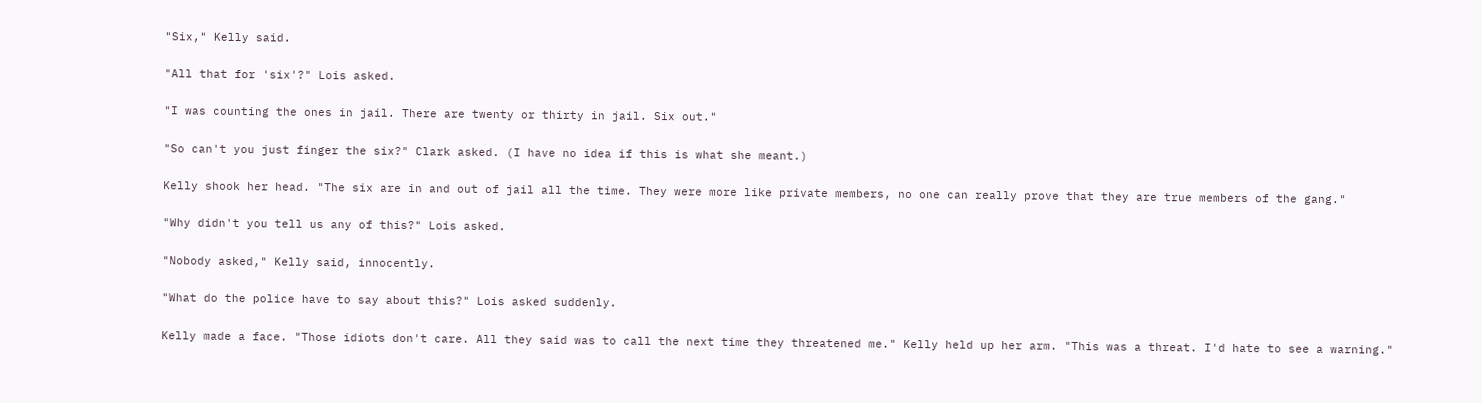"Six," Kelly said.

"All that for 'six'?" Lois asked.

"I was counting the ones in jail. There are twenty or thirty in jail. Six out."

"So can't you just finger the six?" Clark asked. (I have no idea if this is what she meant.)

Kelly shook her head. "The six are in and out of jail all the time. They were more like private members, no one can really prove that they are true members of the gang."

"Why didn't you tell us any of this?" Lois asked.

"Nobody asked," Kelly said, innocently.

"What do the police have to say about this?" Lois asked suddenly.

Kelly made a face. "Those idiots don't care. All they said was to call the next time they threatened me." Kelly held up her arm. "This was a threat. I'd hate to see a warning."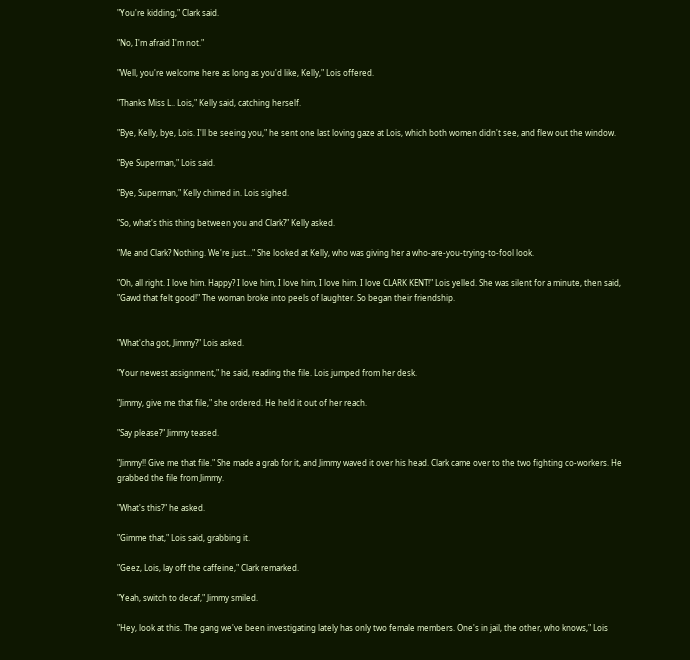"You're kidding," Clark said.

"No, I'm afraid I'm not."

"Well, you're welcome here as long as you'd like, Kelly," Lois offered.

"Thanks Miss L.. Lois," Kelly said, catching herself.

"Bye, Kelly, bye, Lois. I'll be seeing you," he sent one last loving gaze at Lois, which both women didn't see, and flew out the window.

"Bye Superman," Lois said.

"Bye, Superman," Kelly chimed in. Lois sighed.

"So, what's this thing between you and Clark?" Kelly asked.

"Me and Clark? Nothing. We're just…" She looked at Kelly, who was giving her a who-are-you-trying-to-fool look.

"Oh, all right. I love him. Happy? I love him, I love him, I love him. I love CLARK KENT!" Lois yelled. She was silent for a minute, then said, "Gawd that felt good!" The woman broke into peels of laughter. So began their friendship.


"What'cha got, Jimmy?" Lois asked.

"Your newest assignment," he said, reading the file. Lois jumped from her desk.

"Jimmy, give me that file," she ordered. He held it out of her reach.

"Say please?" Jimmy teased.

"Jimmy!! Give me that file." She made a grab for it, and Jimmy waved it over his head. Clark came over to the two fighting co-workers. He grabbed the file from Jimmy.

"What's this?" he asked.

"Gimme that," Lois said, grabbing it.

"Geez, Lois, lay off the caffeine," Clark remarked.

"Yeah, switch to decaf," Jimmy smiled.

"Hey, look at this. The gang we've been investigating lately has only two female members. One's in jail, the other, who knows," Lois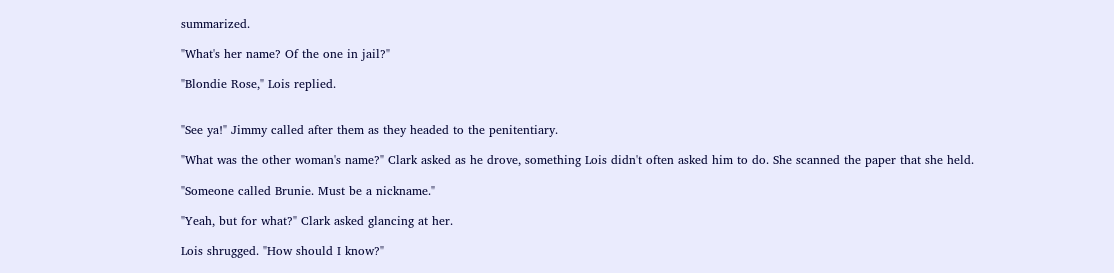summarized.

"What's her name? Of the one in jail?"

"Blondie Rose," Lois replied.


"See ya!" Jimmy called after them as they headed to the penitentiary.

"What was the other woman's name?" Clark asked as he drove, something Lois didn't often asked him to do. She scanned the paper that she held.

"Someone called Brunie. Must be a nickname."

"Yeah, but for what?" Clark asked glancing at her.

Lois shrugged. "How should I know?"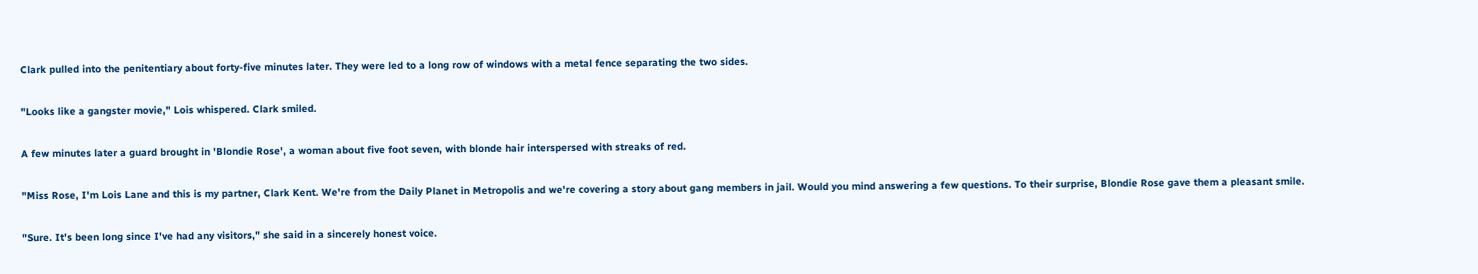Clark pulled into the penitentiary about forty-five minutes later. They were led to a long row of windows with a metal fence separating the two sides.

"Looks like a gangster movie," Lois whispered. Clark smiled.

A few minutes later a guard brought in 'Blondie Rose', a woman about five foot seven, with blonde hair interspersed with streaks of red.

"Miss Rose, I'm Lois Lane and this is my partner, Clark Kent. We're from the Daily Planet in Metropolis and we're covering a story about gang members in jail. Would you mind answering a few questions. To their surprise, Blondie Rose gave them a pleasant smile.

"Sure. It's been long since I've had any visitors," she said in a sincerely honest voice.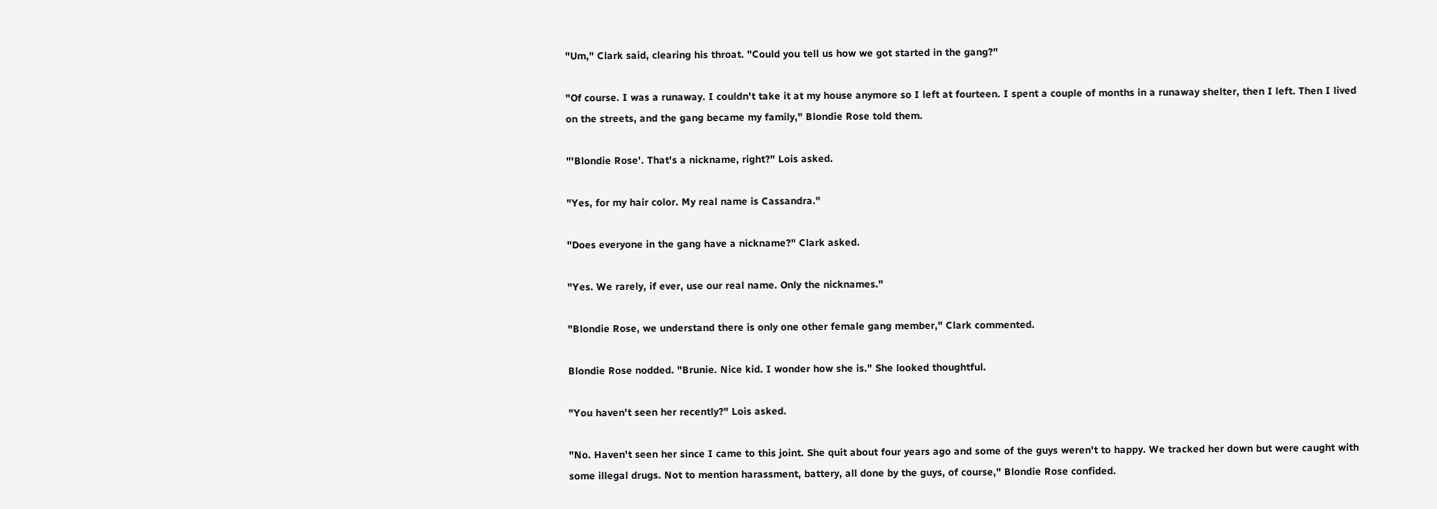"Um," Clark said, clearing his throat. "Could you tell us how we got started in the gang?"

"Of course. I was a runaway. I couldn't take it at my house anymore so I left at fourteen. I spent a couple of months in a runaway shelter, then I left. Then I lived on the streets, and the gang became my family," Blondie Rose told them.

"'Blondie Rose'. That's a nickname, right?" Lois asked.

"Yes, for my hair color. My real name is Cassandra."

"Does everyone in the gang have a nickname?" Clark asked.

"Yes. We rarely, if ever, use our real name. Only the nicknames."

"Blondie Rose, we understand there is only one other female gang member," Clark commented.

Blondie Rose nodded. "Brunie. Nice kid. I wonder how she is." She looked thoughtful.

"You haven't seen her recently?" Lois asked.

"No. Haven't seen her since I came to this joint. She quit about four years ago and some of the guys weren't to happy. We tracked her down but were caught with some illegal drugs. Not to mention harassment, battery, all done by the guys, of course," Blondie Rose confided.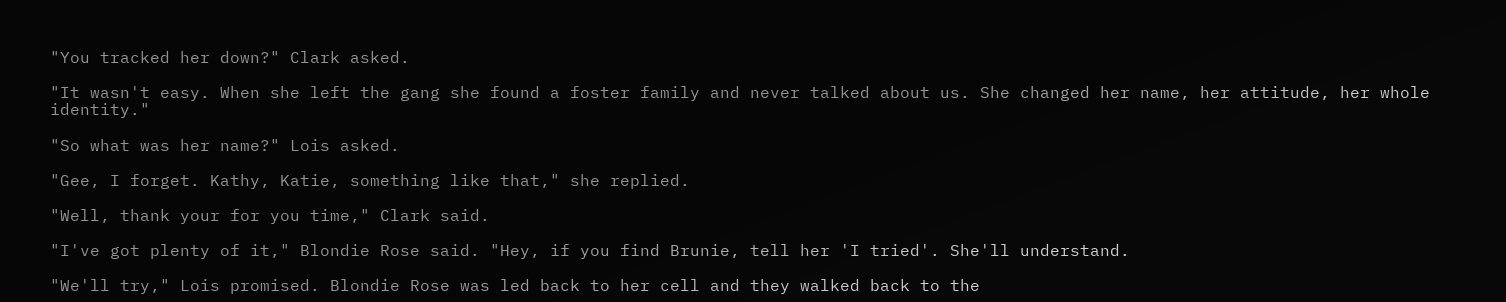"You tracked her down?" Clark asked.

"It wasn't easy. When she left the gang she found a foster family and never talked about us. She changed her name, her attitude, her whole identity."

"So what was her name?" Lois asked.

"Gee, I forget. Kathy, Katie, something like that," she replied.

"Well, thank your for you time," Clark said.

"I've got plenty of it," Blondie Rose said. "Hey, if you find Brunie, tell her 'I tried'. She'll understand.

"We'll try," Lois promised. Blondie Rose was led back to her cell and they walked back to the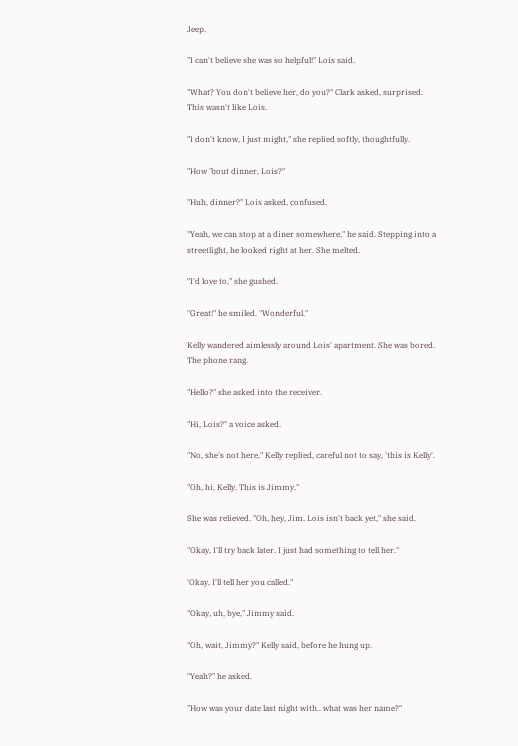Jeep.

"I can't believe she was so helpful!" Lois said.

"What? You don't believe her, do you?" Clark asked, surprised. This wasn't like Lois.

"I don't know, I just might," she replied softly, thoughtfully.

"How 'bout dinner, Lois?"

"Huh, dinner?" Lois asked, confused.

"Yeah, we can stop at a diner somewhere," he said. Stepping into a streetlight, he looked right at her. She melted.

"I'd love to," she gushed.

"Great!" he smiled. "Wonderful."

Kelly wandered aimlessly around Lois' apartment. She was bored. The phone rang.

"Hello?" she asked into the receiver.

"Hi, Lois?" a voice asked.

"No, she's not here," Kelly replied, careful not to say, 'this is Kelly'.

"Oh, hi, Kelly. This is Jimmy."

She was relieved. "Oh, hey, Jim. Lois isn't back yet," she said.

"Okay, I'll try back later. I just had something to tell her."

'Okay, I'll tell her you called."

"Okay, uh, bye," Jimmy said.

"Oh, wait, Jimmy?" Kelly said, before he hung up.

"Yeah?" he asked.

"How was your date last night with.. what was her name?"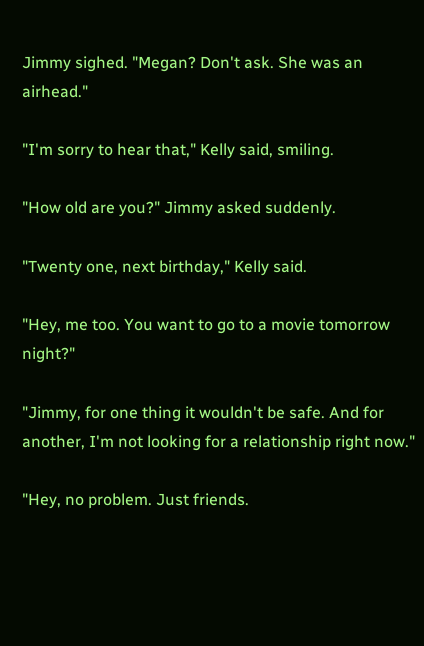Jimmy sighed. "Megan? Don't ask. She was an airhead."

"I'm sorry to hear that," Kelly said, smiling.

"How old are you?" Jimmy asked suddenly.

"Twenty one, next birthday," Kelly said.

"Hey, me too. You want to go to a movie tomorrow night?"

"Jimmy, for one thing it wouldn't be safe. And for another, I'm not looking for a relationship right now."

"Hey, no problem. Just friends.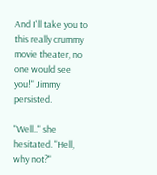And I'll take you to this really crummy movie theater, no one would see you!" Jimmy persisted.

"Well.." she hesitated. "Hell, why not?"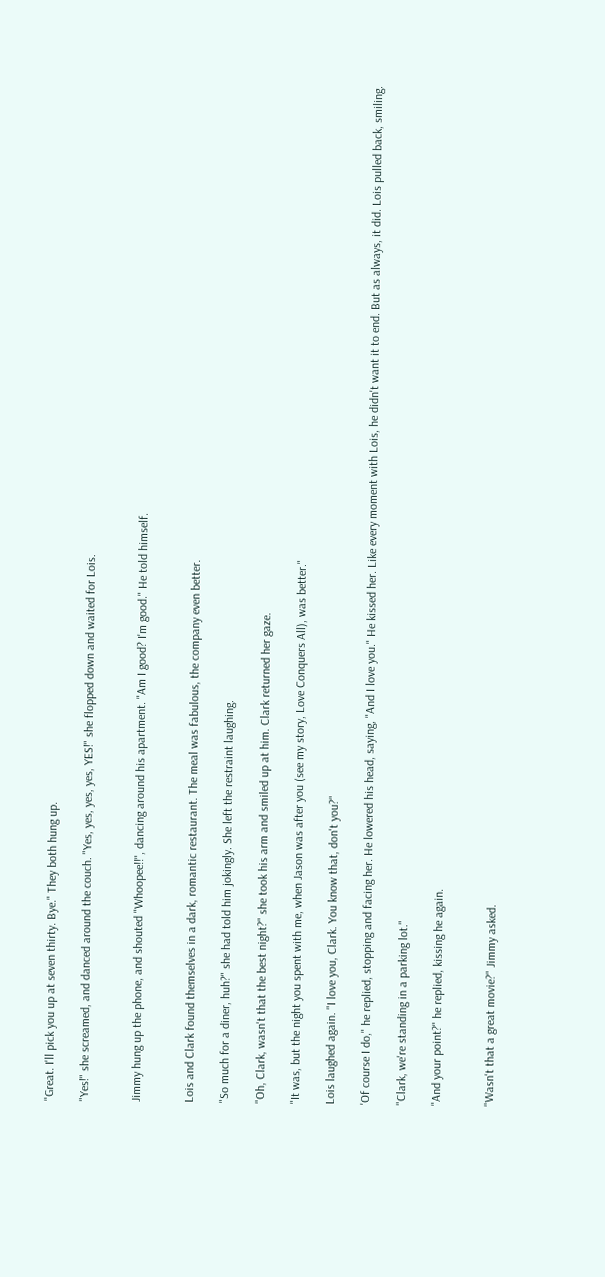"Great. I'll pick you up at seven thirty. Bye." They both hung up.

"Yes!" she screamed, and danced around the couch. "Yes, yes, yes, yes, YES!" she flopped down and waited for Lois.


Jimmy hung up the phone, and shouted "Whoopee!!", dancing around his apartment. "Am I good? I'm good." He told himself.


Lois and Clark found themselves in a dark, romantic restaurant. The meal was fabulous, the company even better.

"So much for a diner, huh?" she had told him jokingly. She left the restraint laughing.

"Oh, Clark, wasn't that the best night?" she took his arm and smiled up at him. Clark returned her gaze.

"It was, but the night you spent with me, when Jason was after you (see my story, Love Conquers All), was better."

Lois laughed again. "I love you, Clark. You know that, don't you?"

'Of course I do," he replied, stopping and facing her. He lowered his head, saying, "And I love you." He kissed her. Like every moment with Lois, he didn't want it to end. But as always, it did. Lois pulled back, smiling.

"Clark, we're standing in a parking lot."

"And your point?" he replied, kissing he again.


"Wasn't that a great movie?" Jimmy asked.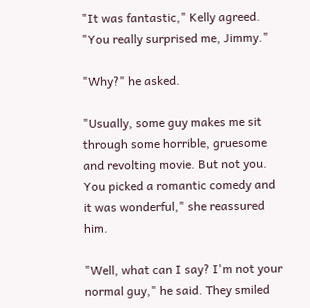"It was fantastic," Kelly agreed. "You really surprised me, Jimmy."

"Why?" he asked.

"Usually, some guy makes me sit through some horrible, gruesome and revolting movie. But not you. You picked a romantic comedy and it was wonderful," she reassured him.

"Well, what can I say? I'm not your normal guy," he said. They smiled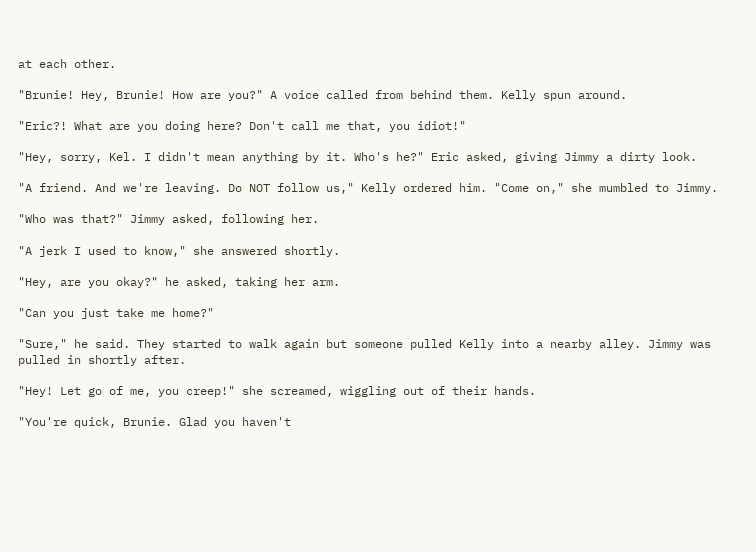at each other.

"Brunie! Hey, Brunie! How are you?" A voice called from behind them. Kelly spun around.

"Eric?! What are you doing here? Don't call me that, you idiot!"

"Hey, sorry, Kel. I didn't mean anything by it. Who's he?" Eric asked, giving Jimmy a dirty look.

"A friend. And we're leaving. Do NOT follow us," Kelly ordered him. "Come on," she mumbled to Jimmy.

"Who was that?" Jimmy asked, following her.

"A jerk I used to know," she answered shortly.

"Hey, are you okay?" he asked, taking her arm.

"Can you just take me home?"

"Sure," he said. They started to walk again but someone pulled Kelly into a nearby alley. Jimmy was pulled in shortly after.

"Hey! Let go of me, you creep!" she screamed, wiggling out of their hands.

"You're quick, Brunie. Glad you haven't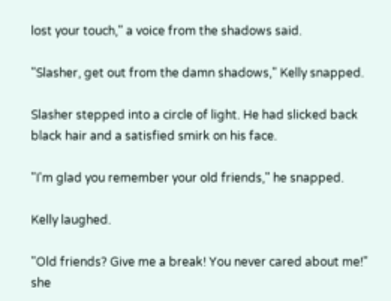lost your touch," a voice from the shadows said.

"Slasher, get out from the damn shadows," Kelly snapped.

Slasher stepped into a circle of light. He had slicked back black hair and a satisfied smirk on his face.

"I'm glad you remember your old friends," he snapped.

Kelly laughed.

"Old friends? Give me a break! You never cared about me!" she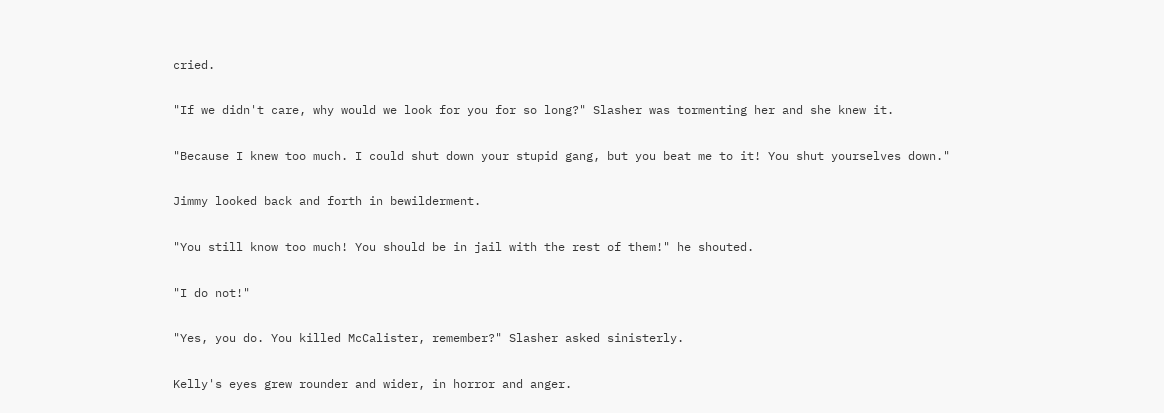cried.

"If we didn't care, why would we look for you for so long?" Slasher was tormenting her and she knew it.

"Because I knew too much. I could shut down your stupid gang, but you beat me to it! You shut yourselves down."

Jimmy looked back and forth in bewilderment.

"You still know too much! You should be in jail with the rest of them!" he shouted.

"I do not!"

"Yes, you do. You killed McCalister, remember?" Slasher asked sinisterly.

Kelly's eyes grew rounder and wider, in horror and anger.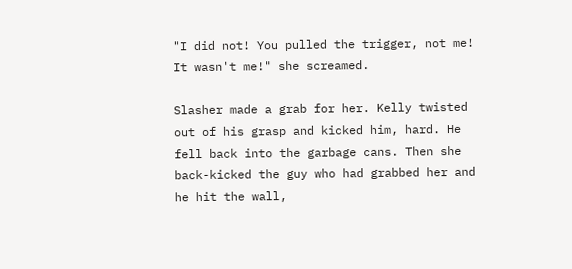"I did not! You pulled the trigger, not me! It wasn't me!" she screamed.

Slasher made a grab for her. Kelly twisted out of his grasp and kicked him, hard. He fell back into the garbage cans. Then she back-kicked the guy who had grabbed her and he hit the wall,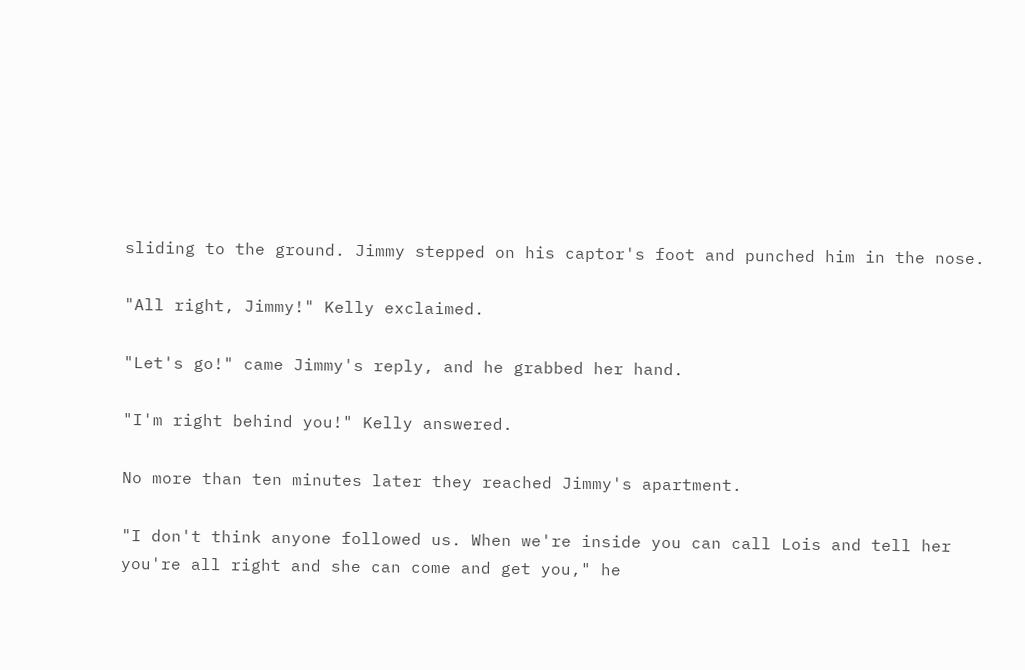sliding to the ground. Jimmy stepped on his captor's foot and punched him in the nose.

"All right, Jimmy!" Kelly exclaimed.

"Let's go!" came Jimmy's reply, and he grabbed her hand.

"I'm right behind you!" Kelly answered.

No more than ten minutes later they reached Jimmy's apartment.

"I don't think anyone followed us. When we're inside you can call Lois and tell her you're all right and she can come and get you," he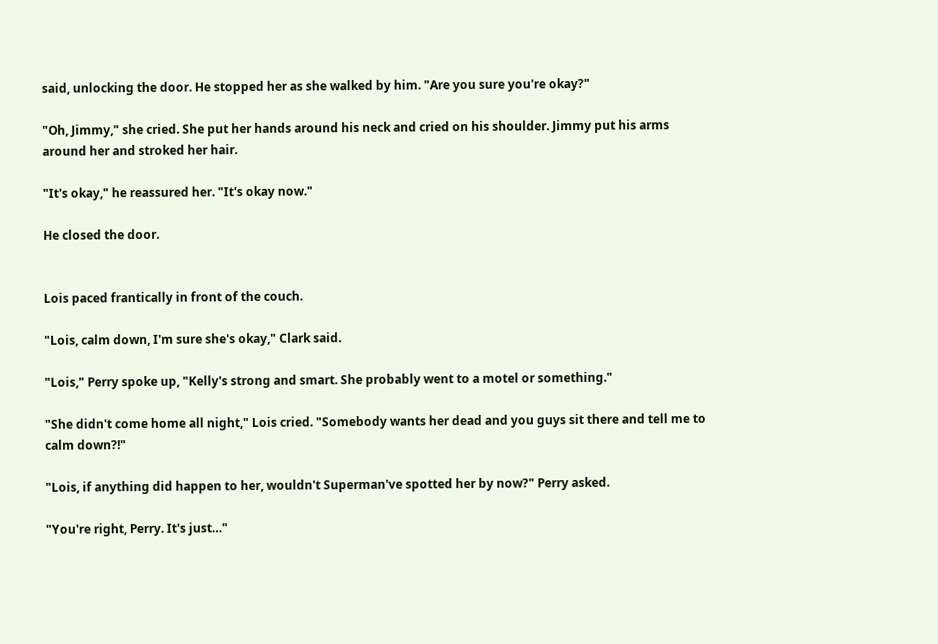said, unlocking the door. He stopped her as she walked by him. "Are you sure you're okay?"

"Oh, Jimmy," she cried. She put her hands around his neck and cried on his shoulder. Jimmy put his arms around her and stroked her hair.

"It's okay," he reassured her. "It's okay now."

He closed the door.


Lois paced frantically in front of the couch.

"Lois, calm down, I'm sure she's okay," Clark said.

"Lois," Perry spoke up, "Kelly's strong and smart. She probably went to a motel or something."

"She didn't come home all night," Lois cried. "Somebody wants her dead and you guys sit there and tell me to calm down?!"

"Lois, if anything did happen to her, wouldn't Superman've spotted her by now?" Perry asked.

"You're right, Perry. It's just…"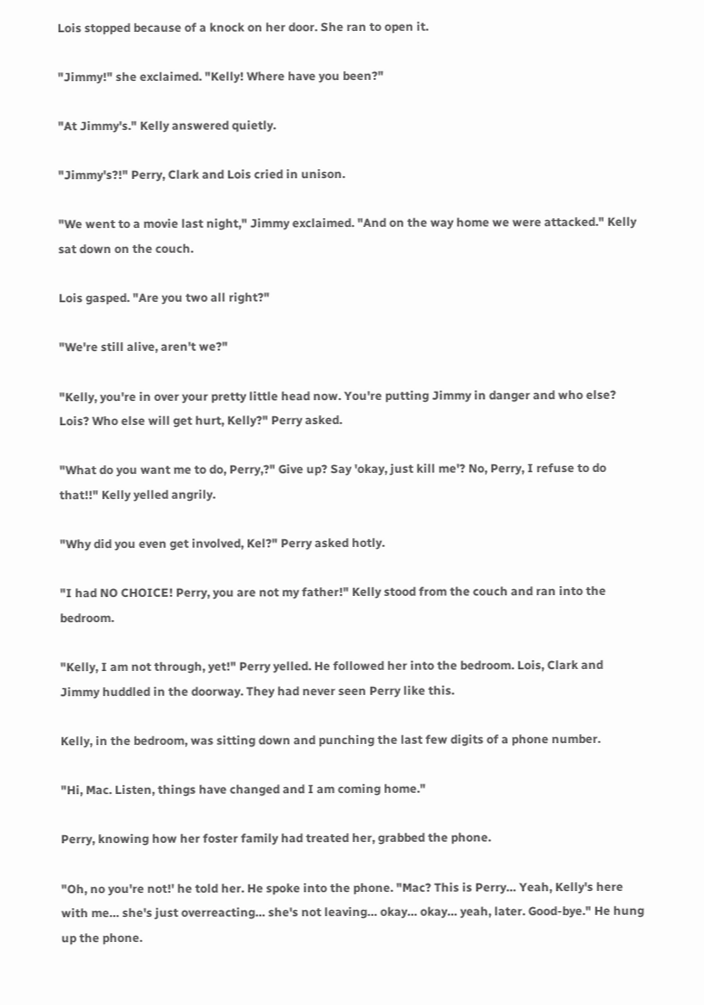Lois stopped because of a knock on her door. She ran to open it.

"Jimmy!" she exclaimed. "Kelly! Where have you been?"

"At Jimmy's." Kelly answered quietly.

"Jimmy's?!" Perry, Clark and Lois cried in unison.

"We went to a movie last night," Jimmy exclaimed. "And on the way home we were attacked." Kelly sat down on the couch.

Lois gasped. "Are you two all right?"

"We're still alive, aren't we?"

"Kelly, you're in over your pretty little head now. You're putting Jimmy in danger and who else? Lois? Who else will get hurt, Kelly?" Perry asked.

"What do you want me to do, Perry,?" Give up? Say 'okay, just kill me'? No, Perry, I refuse to do that!!" Kelly yelled angrily.

"Why did you even get involved, Kel?" Perry asked hotly.

"I had NO CHOICE! Perry, you are not my father!" Kelly stood from the couch and ran into the bedroom.

"Kelly, I am not through, yet!" Perry yelled. He followed her into the bedroom. Lois, Clark and Jimmy huddled in the doorway. They had never seen Perry like this.

Kelly, in the bedroom, was sitting down and punching the last few digits of a phone number.

"Hi, Mac. Listen, things have changed and I am coming home."

Perry, knowing how her foster family had treated her, grabbed the phone.

"Oh, no you're not!' he told her. He spoke into the phone. "Mac? This is Perry… Yeah, Kelly's here with me… she's just overreacting… she's not leaving… okay… okay… yeah, later. Good-bye." He hung up the phone.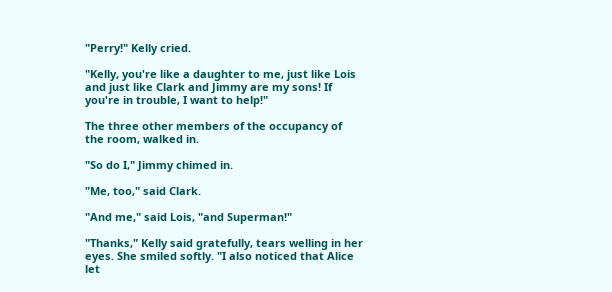"Perry!" Kelly cried.

"Kelly, you're like a daughter to me, just like Lois and just like Clark and Jimmy are my sons! If you're in trouble, I want to help!"

The three other members of the occupancy of the room, walked in.

"So do I," Jimmy chimed in.

"Me, too," said Clark.

"And me," said Lois, "and Superman!"

"Thanks," Kelly said gratefully, tears welling in her eyes. She smiled softly. "I also noticed that Alice let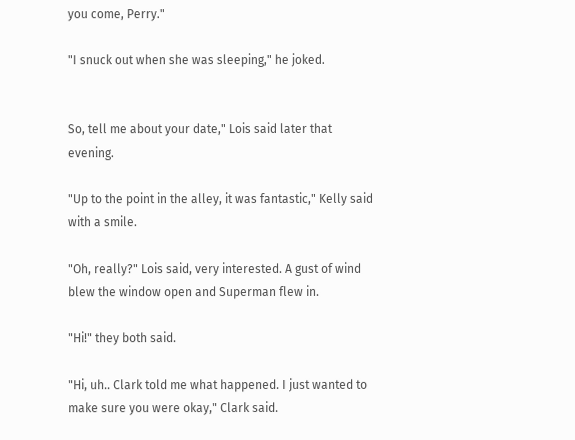you come, Perry."

"I snuck out when she was sleeping," he joked.


So, tell me about your date," Lois said later that evening.

"Up to the point in the alley, it was fantastic," Kelly said with a smile.

"Oh, really?" Lois said, very interested. A gust of wind blew the window open and Superman flew in.

"Hi!" they both said.

"Hi, uh.. Clark told me what happened. I just wanted to make sure you were okay," Clark said.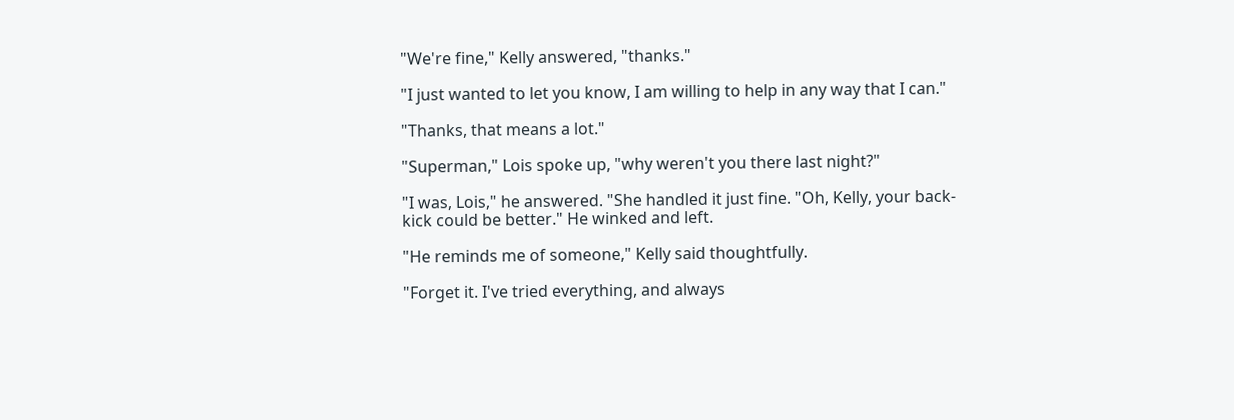"We're fine," Kelly answered, "thanks."

"I just wanted to let you know, I am willing to help in any way that I can."

"Thanks, that means a lot."

"Superman," Lois spoke up, "why weren't you there last night?"

"I was, Lois," he answered. "She handled it just fine. "Oh, Kelly, your back-kick could be better." He winked and left.

"He reminds me of someone," Kelly said thoughtfully.

"Forget it. I've tried everything, and always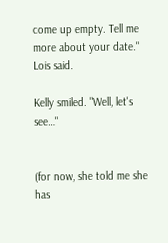come up empty. Tell me more about your date." Lois said.

Kelly smiled. "Well, let's see…"


(for now, she told me she has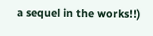a sequel in the works!!)